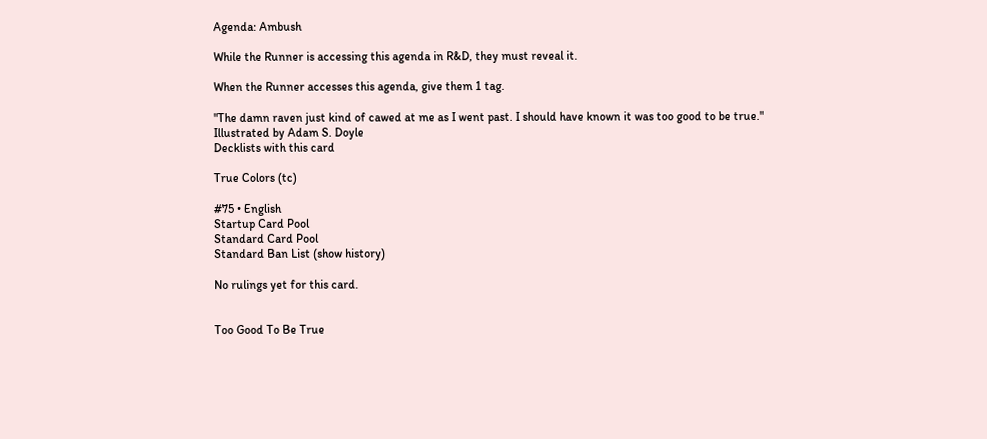Agenda: Ambush

While the Runner is accessing this agenda in R&D, they must reveal it.

When the Runner accesses this agenda, give them 1 tag.

"The damn raven just kind of cawed at me as I went past. I should have known it was too good to be true."
Illustrated by Adam S. Doyle
Decklists with this card

True Colors (tc)

#75 • English
Startup Card Pool
Standard Card Pool
Standard Ban List (show history)

No rulings yet for this card.


Too Good To Be True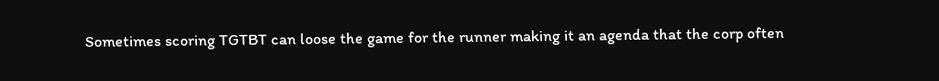Sometimes scoring TGTBT can loose the game for the runner making it an agenda that the corp often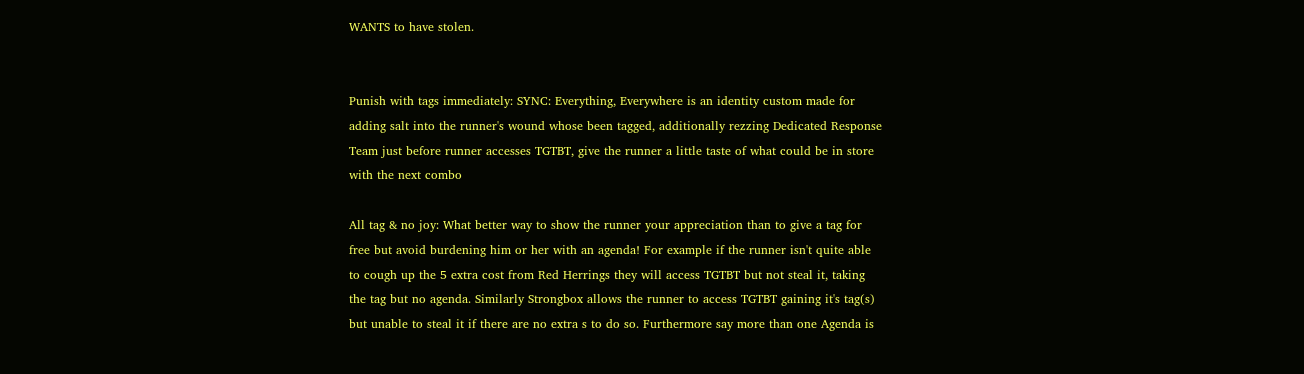WANTS to have stolen.


Punish with tags immediately: SYNC: Everything, Everywhere is an identity custom made for adding salt into the runner's wound whose been tagged, additionally rezzing Dedicated Response Team just before runner accesses TGTBT, give the runner a little taste of what could be in store with the next combo

All tag & no joy: What better way to show the runner your appreciation than to give a tag for free but avoid burdening him or her with an agenda! For example if the runner isn't quite able to cough up the 5 extra cost from Red Herrings they will access TGTBT but not steal it, taking the tag but no agenda. Similarly Strongbox allows the runner to access TGTBT gaining it's tag(s) but unable to steal it if there are no extra s to do so. Furthermore say more than one Agenda is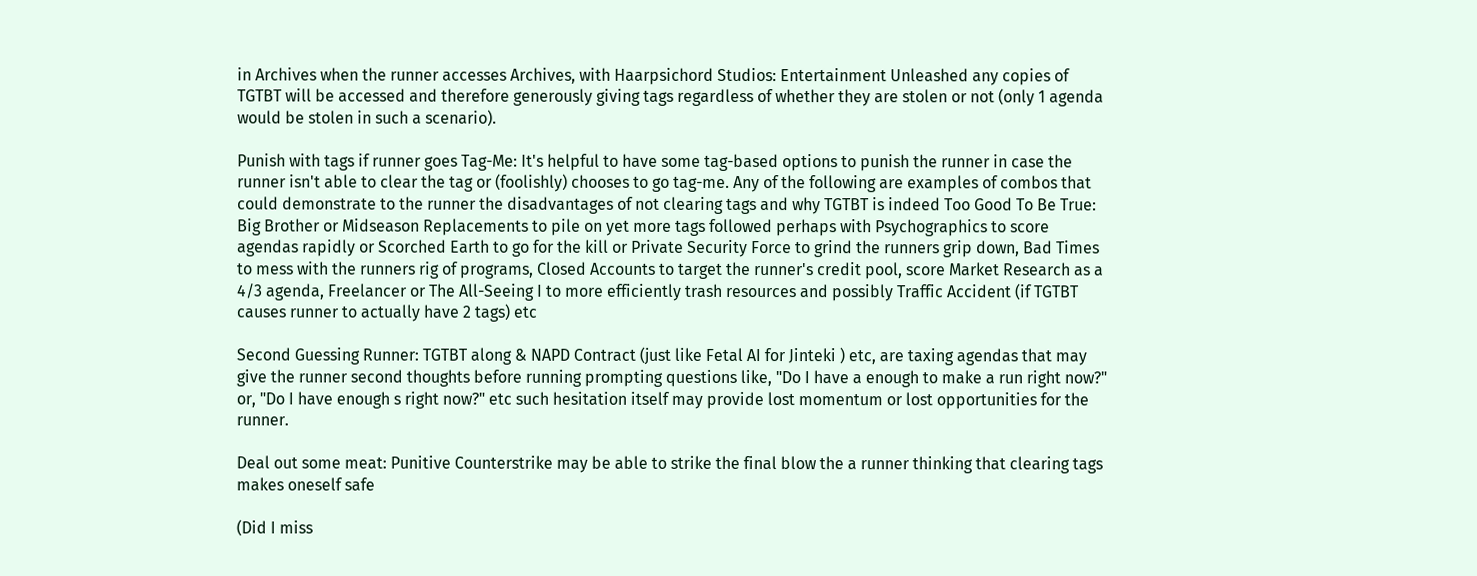in Archives when the runner accesses Archives, with Haarpsichord Studios: Entertainment Unleashed any copies of TGTBT will be accessed and therefore generously giving tags regardless of whether they are stolen or not (only 1 agenda would be stolen in such a scenario).

Punish with tags if runner goes Tag-Me: It's helpful to have some tag-based options to punish the runner in case the runner isn't able to clear the tag or (foolishly) chooses to go tag-me. Any of the following are examples of combos that could demonstrate to the runner the disadvantages of not clearing tags and why TGTBT is indeed Too Good To Be True: Big Brother or Midseason Replacements to pile on yet more tags followed perhaps with Psychographics to score agendas rapidly or Scorched Earth to go for the kill or Private Security Force to grind the runners grip down, Bad Times to mess with the runners rig of programs, Closed Accounts to target the runner's credit pool, score Market Research as a 4/3 agenda, Freelancer or The All-Seeing I to more efficiently trash resources and possibly Traffic Accident (if TGTBT causes runner to actually have 2 tags) etc

Second Guessing Runner: TGTBT along & NAPD Contract (just like Fetal AI for Jinteki ) etc, are taxing agendas that may give the runner second thoughts before running prompting questions like, "Do I have a enough to make a run right now?" or, "Do I have enough s right now?" etc such hesitation itself may provide lost momentum or lost opportunities for the runner.

Deal out some meat: Punitive Counterstrike may be able to strike the final blow the a runner thinking that clearing tags makes oneself safe

(Did I miss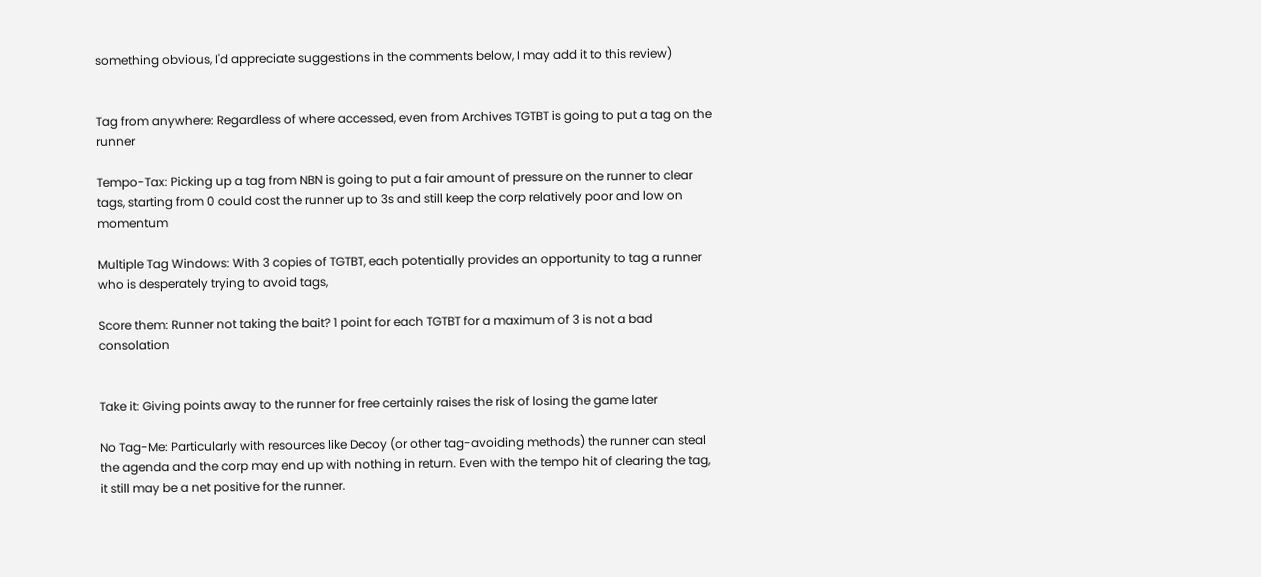something obvious, I'd appreciate suggestions in the comments below, I may add it to this review)


Tag from anywhere: Regardless of where accessed, even from Archives TGTBT is going to put a tag on the runner

Tempo-Tax: Picking up a tag from NBN is going to put a fair amount of pressure on the runner to clear tags, starting from 0 could cost the runner up to 3s and still keep the corp relatively poor and low on momentum

Multiple Tag Windows: With 3 copies of TGTBT, each potentially provides an opportunity to tag a runner who is desperately trying to avoid tags,

Score them: Runner not taking the bait? 1 point for each TGTBT for a maximum of 3 is not a bad consolation


Take it: Giving points away to the runner for free certainly raises the risk of losing the game later

No Tag-Me: Particularly with resources like Decoy (or other tag-avoiding methods) the runner can steal the agenda and the corp may end up with nothing in return. Even with the tempo hit of clearing the tag, it still may be a net positive for the runner.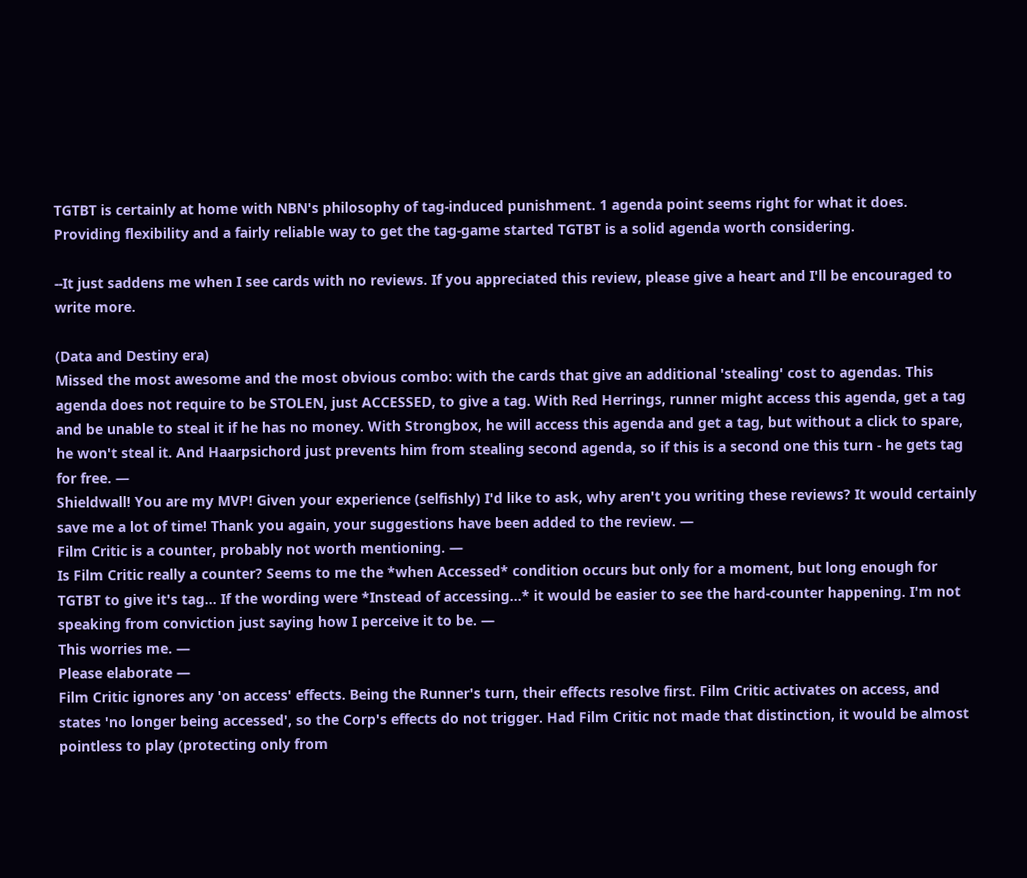TGTBT is certainly at home with NBN's philosophy of tag-induced punishment. 1 agenda point seems right for what it does. Providing flexibility and a fairly reliable way to get the tag-game started TGTBT is a solid agenda worth considering.

--It just saddens me when I see cards with no reviews. If you appreciated this review, please give a heart and I'll be encouraged to write more.

(Data and Destiny era)
Missed the most awesome and the most obvious combo: with the cards that give an additional 'stealing' cost to agendas. This agenda does not require to be STOLEN, just ACCESSED, to give a tag. With Red Herrings, runner might access this agenda, get a tag and be unable to steal it if he has no money. With Strongbox, he will access this agenda and get a tag, but without a click to spare, he won't steal it. And Haarpsichord just prevents him from stealing second agenda, so if this is a second one this turn - he gets tag for free. —
Shieldwall! You are my MVP! Given your experience (selfishly) I'd like to ask, why aren't you writing these reviews? It would certainly save me a lot of time! Thank you again, your suggestions have been added to the review. —
Film Critic is a counter, probably not worth mentioning. —
Is Film Critic really a counter? Seems to me the *when Accessed* condition occurs but only for a moment, but long enough for TGTBT to give it's tag... If the wording were *Instead of accessing...* it would be easier to see the hard-counter happening. I'm not speaking from conviction just saying how I perceive it to be. —
This worries me. —
Please elaborate —
Film Critic ignores any 'on access' effects. Being the Runner's turn, their effects resolve first. Film Critic activates on access, and states 'no longer being accessed', so the Corp's effects do not trigger. Had Film Critic not made that distinction, it would be almost pointless to play (protecting only from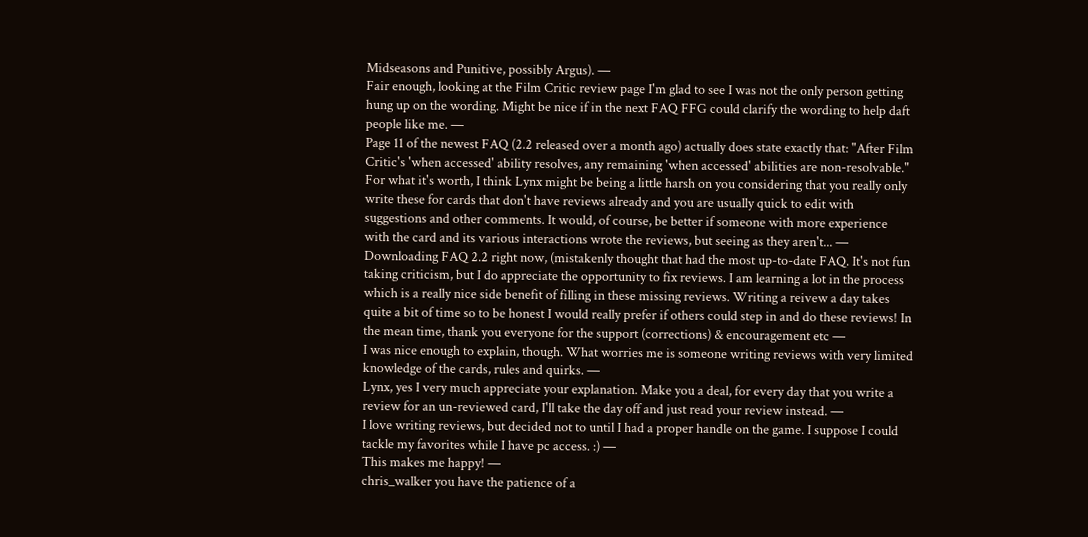Midseasons and Punitive, possibly Argus). —
Fair enough, looking at the Film Critic review page I'm glad to see I was not the only person getting hung up on the wording. Might be nice if in the next FAQ FFG could clarify the wording to help daft people like me. —
Page 11 of the newest FAQ (2.2 released over a month ago) actually does state exactly that: "After Film Critic's 'when accessed' ability resolves, any remaining 'when accessed' abilities are non-resolvable." For what it's worth, I think Lynx might be being a little harsh on you considering that you really only write these for cards that don't have reviews already and you are usually quick to edit with suggestions and other comments. It would, of course, be better if someone with more experience with the card and its various interactions wrote the reviews, but seeing as they aren't... —
Downloading FAQ 2.2 right now, (mistakenly thought that had the most up-to-date FAQ. It's not fun taking criticism, but I do appreciate the opportunity to fix reviews. I am learning a lot in the process which is a really nice side benefit of filling in these missing reviews. Writing a reivew a day takes quite a bit of time so to be honest I would really prefer if others could step in and do these reviews! In the mean time, thank you everyone for the support (corrections) & encouragement etc —
I was nice enough to explain, though. What worries me is someone writing reviews with very limited knowledge of the cards, rules and quirks. —
Lynx, yes I very much appreciate your explanation. Make you a deal, for every day that you write a review for an un-reviewed card, I'll take the day off and just read your review instead. —
I love writing reviews, but decided not to until I had a proper handle on the game. I suppose I could tackle my favorites while I have pc access. :) —
This makes me happy! —
chris_walker you have the patience of a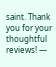saint. Thank you for your thoughtful reviews! —